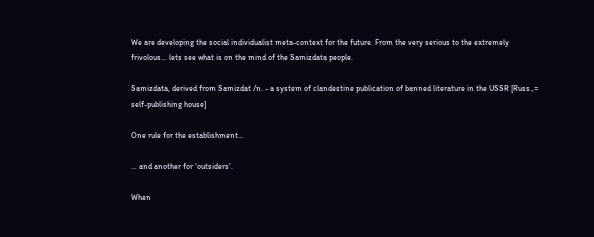We are developing the social individualist meta-context for the future. From the very serious to the extremely frivolous... lets see what is on the mind of the Samizdata people.

Samizdata, derived from Samizdat /n. - a system of clandestine publication of banned literature in the USSR [Russ.,= self-publishing house]

One rule for the establishment…

… and another for ‘outsiders‘.

When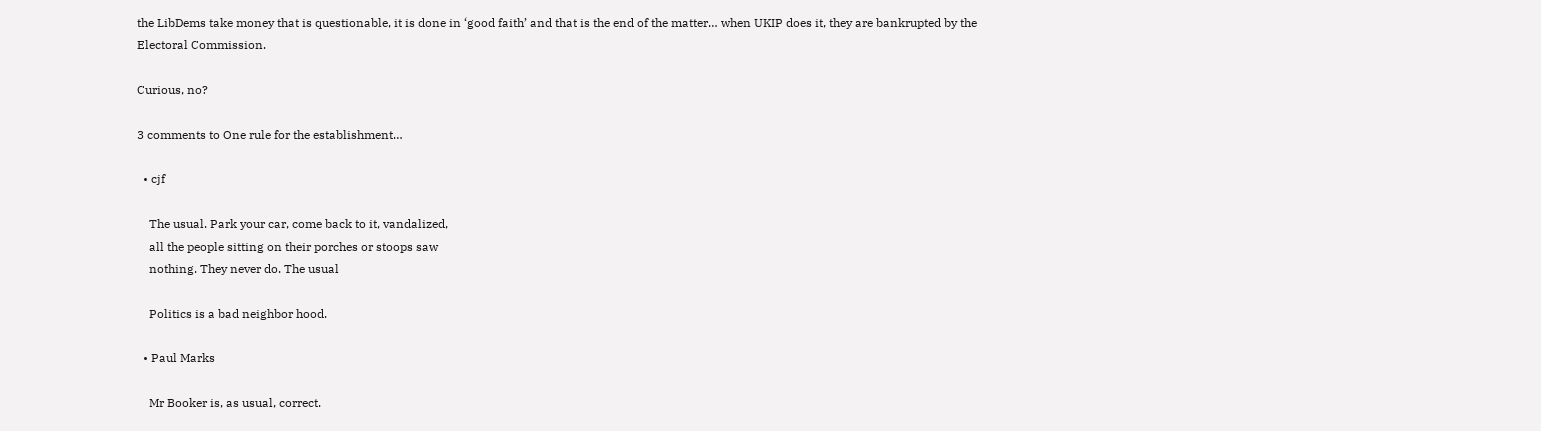the LibDems take money that is questionable, it is done in ‘good faith’ and that is the end of the matter… when UKIP does it, they are bankrupted by the Electoral Commission.

Curious, no?

3 comments to One rule for the establishment…

  • cjf

    The usual. Park your car, come back to it, vandalized,
    all the people sitting on their porches or stoops saw
    nothing. They never do. The usual

    Politics is a bad neighbor hood.

  • Paul Marks

    Mr Booker is, as usual, correct.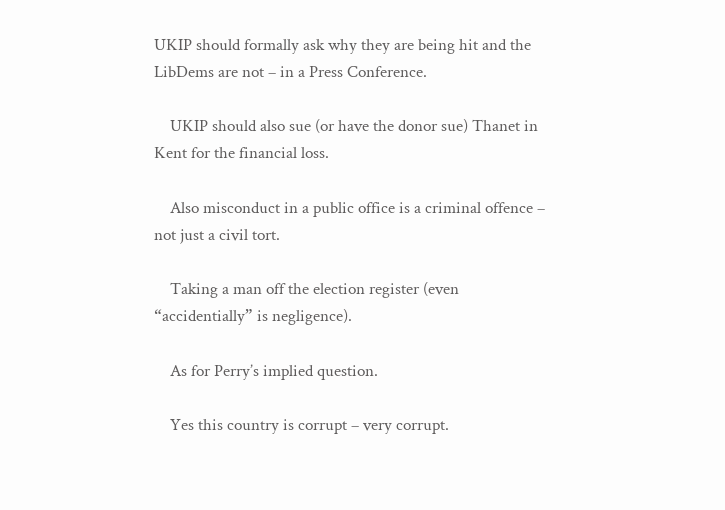UKIP should formally ask why they are being hit and the LibDems are not – in a Press Conference.

    UKIP should also sue (or have the donor sue) Thanet in Kent for the financial loss.

    Also misconduct in a public office is a criminal offence – not just a civil tort.

    Taking a man off the election register (even “accidentially” is negligence).

    As for Perry’s implied question.

    Yes this country is corrupt – very corrupt.